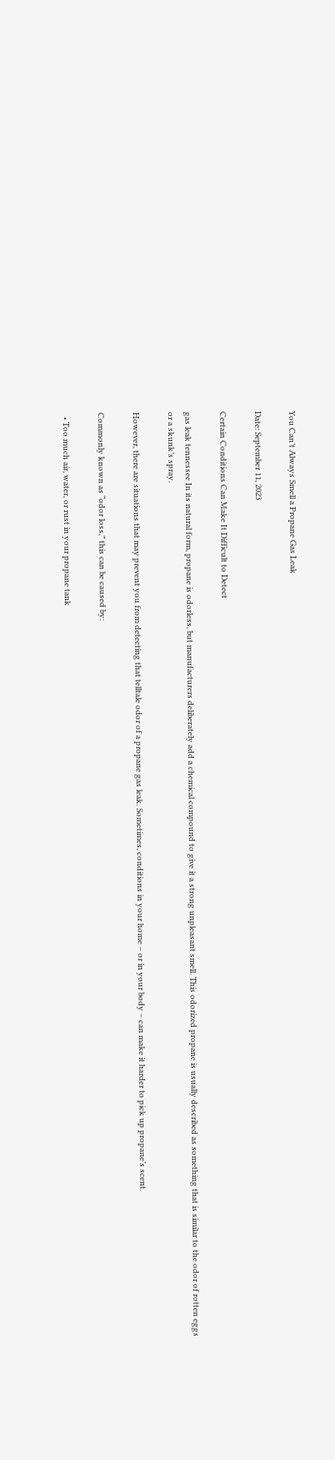You Can’t Always Smell a Propane Gas Leak

Date: September 11, 2023

Certain Conditions Can Make It Difficult to Detect

gas leak tennessee In its natural form, propane is odorless, but manufacturers deliberately add a chemical compound to give it a strong unpleasant smell. This odorized propane is usually described as something that is similar to the odor of rotten eggs or a skunk’s spray.

However, there are situations that may prevent you from detecting that telltale odor of a propane gas leak. Sometimes, conditions in your home – or in your body – can make it harder to pick up propane’s scent.

Commonly known as “odor loss,” this can be caused by:

  • Too much air, water, or rust in your propane tank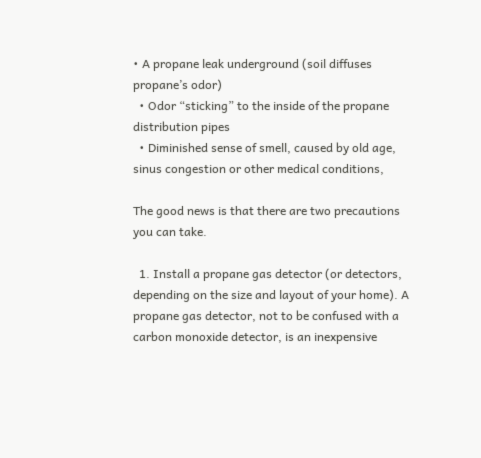• A propane leak underground (soil diffuses propane’s odor)
  • Odor “sticking” to the inside of the propane distribution pipes
  • Diminished sense of smell, caused by old age, sinus congestion or other medical conditions,

The good news is that there are two precautions you can take.

  1. Install a propane gas detector (or detectors, depending on the size and layout of your home). A propane gas detector, not to be confused with a carbon monoxide detector, is an inexpensive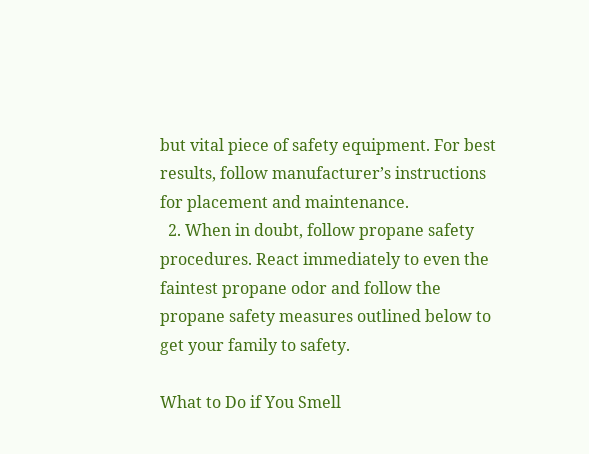but vital piece of safety equipment. For best results, follow manufacturer’s instructions for placement and maintenance.
  2. When in doubt, follow propane safety procedures. React immediately to even the faintest propane odor and follow the propane safety measures outlined below to get your family to safety.

What to Do if You Smell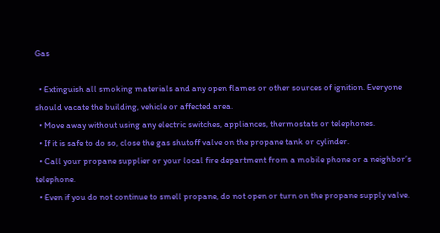Gas

  • Extinguish all smoking materials and any open flames or other sources of ignition. Everyone should vacate the building, vehicle or affected area.
  • Move away without using any electric switches, appliances, thermostats or telephones.
  • If it is safe to do so, close the gas shutoff valve on the propane tank or cylinder.
  • Call your propane supplier or your local fire department from a mobile phone or a neighbor’s telephone.
  • Even if you do not continue to smell propane, do not open or turn on the propane supply valve.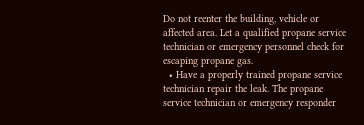Do not reenter the building, vehicle or affected area. Let a qualified propane service technician or emergency personnel check for escaping propane gas.
  • Have a properly trained propane service technician repair the leak. The propane service technician or emergency responder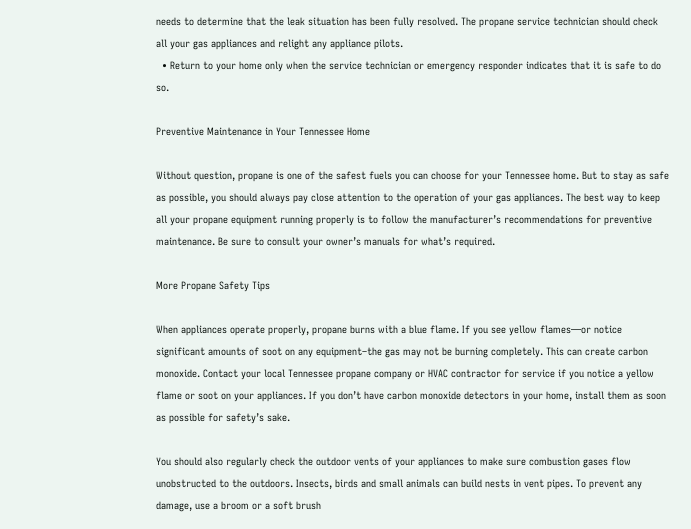needs to determine that the leak situation has been fully resolved. The propane service technician should check all your gas appliances and relight any appliance pilots.
  • Return to your home only when the service technician or emergency responder indicates that it is safe to do so.

Preventive Maintenance in Your Tennessee Home

Without question, propane is one of the safest fuels you can choose for your Tennessee home. But to stay as safe as possible, you should always pay close attention to the operation of your gas appliances. The best way to keep all your propane equipment running properly is to follow the manufacturer’s recommendations for preventive maintenance. Be sure to consult your owner’s manuals for what’s required.

More Propane Safety Tips

When appliances operate properly, propane burns with a blue flame. If you see yellow flames—or notice significant amounts of soot on any equipment–the gas may not be burning completely. This can create carbon monoxide. Contact your local Tennessee propane company or HVAC contractor for service if you notice a yellow flame or soot on your appliances. If you don’t have carbon monoxide detectors in your home, install them as soon as possible for safety’s sake.

You should also regularly check the outdoor vents of your appliances to make sure combustion gases flow unobstructed to the outdoors. Insects, birds and small animals can build nests in vent pipes. To prevent any damage, use a broom or a soft brush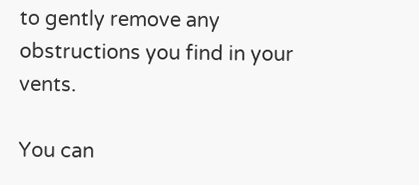to gently remove any obstructions you find in your vents.

You can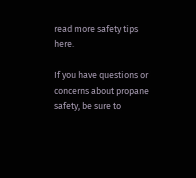read more safety tips here.

If you have questions or concerns about propane safety, be sure to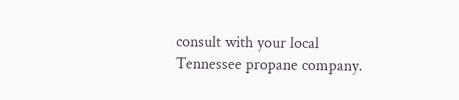consult with your local Tennessee propane company.